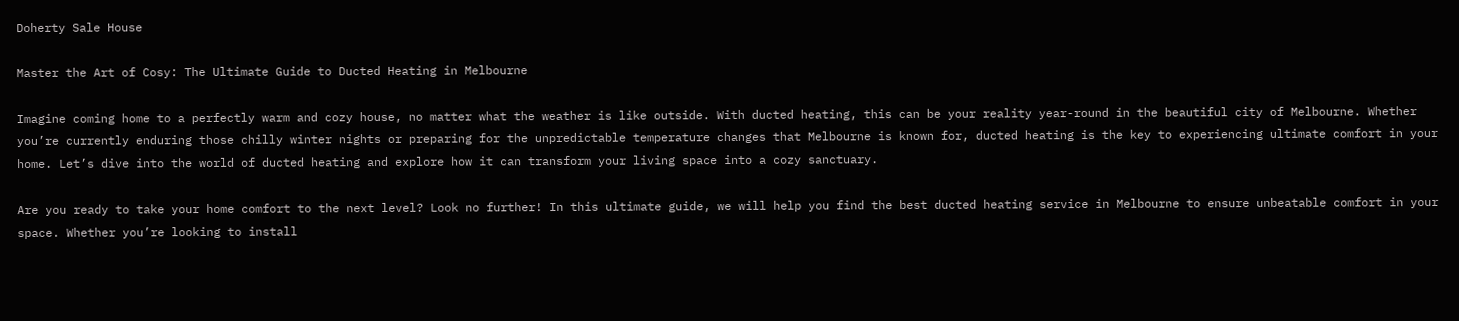Doherty Sale House

Master the Art of Cosy: The Ultimate Guide to Ducted Heating in Melbourne

Imagine coming home to a perfectly warm and cozy house, no matter what the weather is like outside. With ducted heating, this can be your reality year-round in the beautiful city of Melbourne. Whether you’re currently enduring those chilly winter nights or preparing for the unpredictable temperature changes that Melbourne is known for, ducted heating is the key to experiencing ultimate comfort in your home. Let’s dive into the world of ducted heating and explore how it can transform your living space into a cozy sanctuary.

Are you ready to take your home comfort to the next level? Look no further! In this ultimate guide, we will help you find the best ducted heating service in Melbourne to ensure unbeatable comfort in your space. Whether you’re looking to install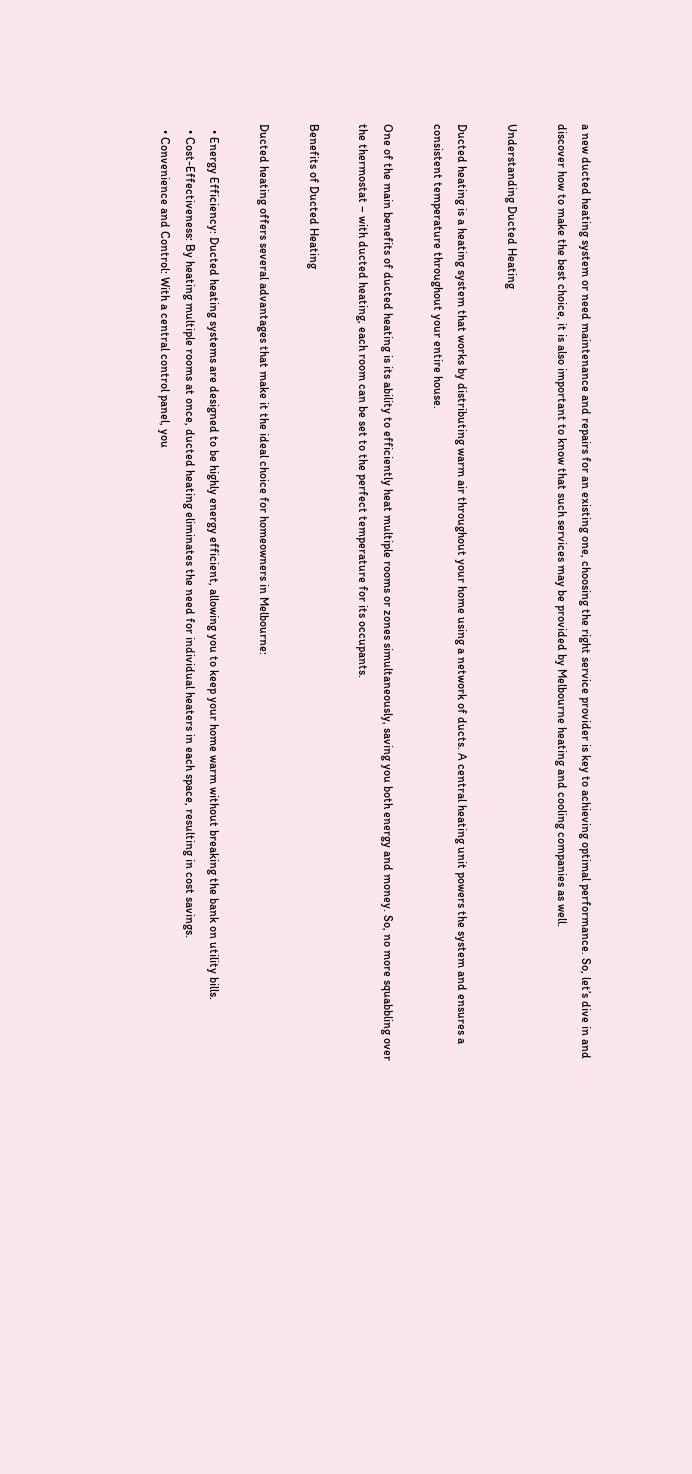a new ducted heating system or need maintenance and repairs for an existing one, choosing the right service provider is key to achieving optimal performance. So, let’s dive in and discover how to make the best choice, it is also important to know that such services may be provided by Melbourne heating and cooling companies as well.

Understanding Ducted Heating

Ducted heating is a heating system that works by distributing warm air throughout your home using a network of ducts. A central heating unit powers the system and ensures a consistent temperature throughout your entire house.

One of the main benefits of ducted heating is its ability to efficiently heat multiple rooms or zones simultaneously, saving you both energy and money. So, no more squabbling over the thermostat – with ducted heating, each room can be set to the perfect temperature for its occupants.

Benefits of Ducted Heating

Ducted heating offers several advantages that make it the ideal choice for homeowners in Melbourne:

  • Energy Efficiency: Ducted heating systems are designed to be highly energy efficient, allowing you to keep your home warm without breaking the bank on utility bills.
  • Cost-Effectiveness: By heating multiple rooms at once, ducted heating eliminates the need for individual heaters in each space, resulting in cost savings.
  • Convenience and Control: With a central control panel, you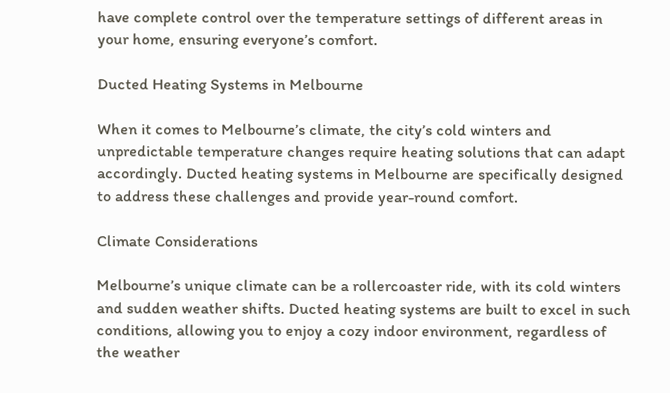have complete control over the temperature settings of different areas in your home, ensuring everyone’s comfort.

Ducted Heating Systems in Melbourne

When it comes to Melbourne’s climate, the city’s cold winters and unpredictable temperature changes require heating solutions that can adapt accordingly. Ducted heating systems in Melbourne are specifically designed to address these challenges and provide year-round comfort.

Climate Considerations

Melbourne’s unique climate can be a rollercoaster ride, with its cold winters and sudden weather shifts. Ducted heating systems are built to excel in such conditions, allowing you to enjoy a cozy indoor environment, regardless of the weather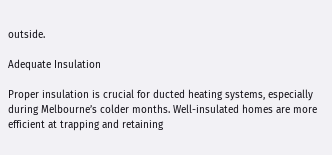outside.

Adequate Insulation

Proper insulation is crucial for ducted heating systems, especially during Melbourne’s colder months. Well-insulated homes are more efficient at trapping and retaining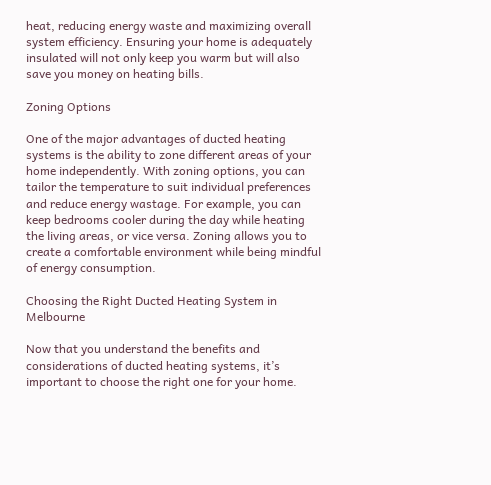heat, reducing energy waste and maximizing overall system efficiency. Ensuring your home is adequately insulated will not only keep you warm but will also save you money on heating bills.

Zoning Options

One of the major advantages of ducted heating systems is the ability to zone different areas of your home independently. With zoning options, you can tailor the temperature to suit individual preferences and reduce energy wastage. For example, you can keep bedrooms cooler during the day while heating the living areas, or vice versa. Zoning allows you to create a comfortable environment while being mindful of energy consumption.

Choosing the Right Ducted Heating System in Melbourne

Now that you understand the benefits and considerations of ducted heating systems, it’s important to choose the right one for your home.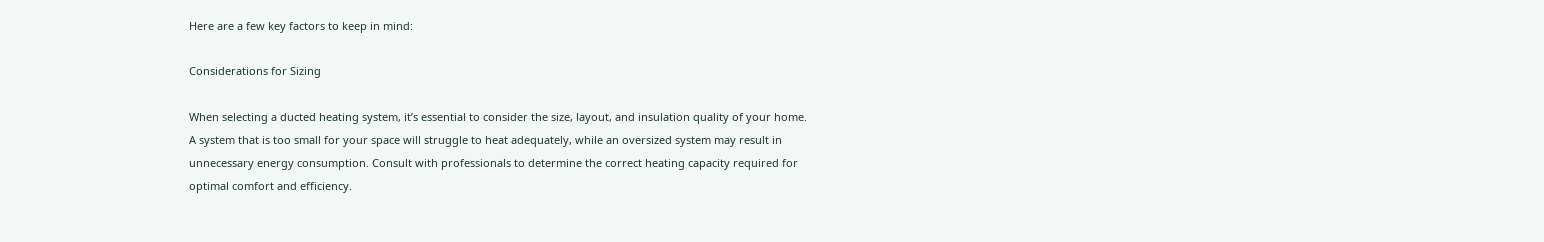Here are a few key factors to keep in mind:

Considerations for Sizing

When selecting a ducted heating system, it’s essential to consider the size, layout, and insulation quality of your home. A system that is too small for your space will struggle to heat adequately, while an oversized system may result in unnecessary energy consumption. Consult with professionals to determine the correct heating capacity required for optimal comfort and efficiency.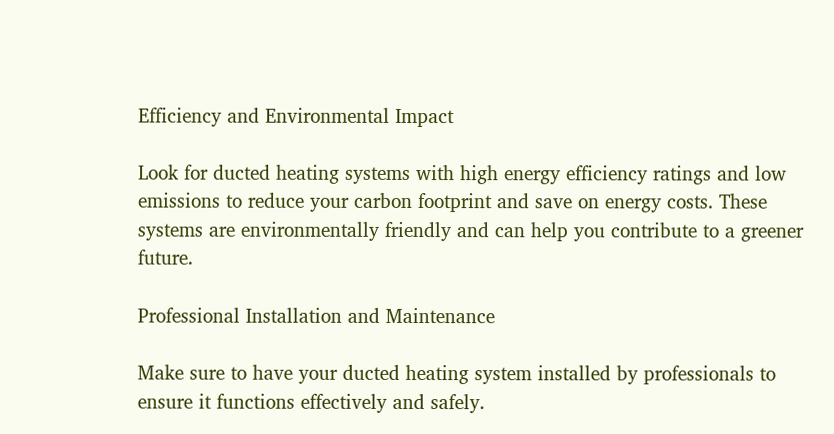Efficiency and Environmental Impact

Look for ducted heating systems with high energy efficiency ratings and low emissions to reduce your carbon footprint and save on energy costs. These systems are environmentally friendly and can help you contribute to a greener future.

Professional Installation and Maintenance

Make sure to have your ducted heating system installed by professionals to ensure it functions effectively and safely.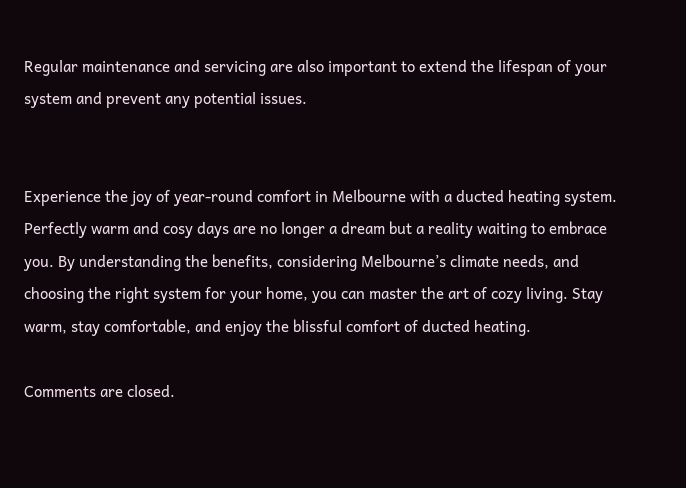Regular maintenance and servicing are also important to extend the lifespan of your system and prevent any potential issues.


Experience the joy of year-round comfort in Melbourne with a ducted heating system. Perfectly warm and cosy days are no longer a dream but a reality waiting to embrace you. By understanding the benefits, considering Melbourne’s climate needs, and choosing the right system for your home, you can master the art of cozy living. Stay warm, stay comfortable, and enjoy the blissful comfort of ducted heating.

Comments are closed.